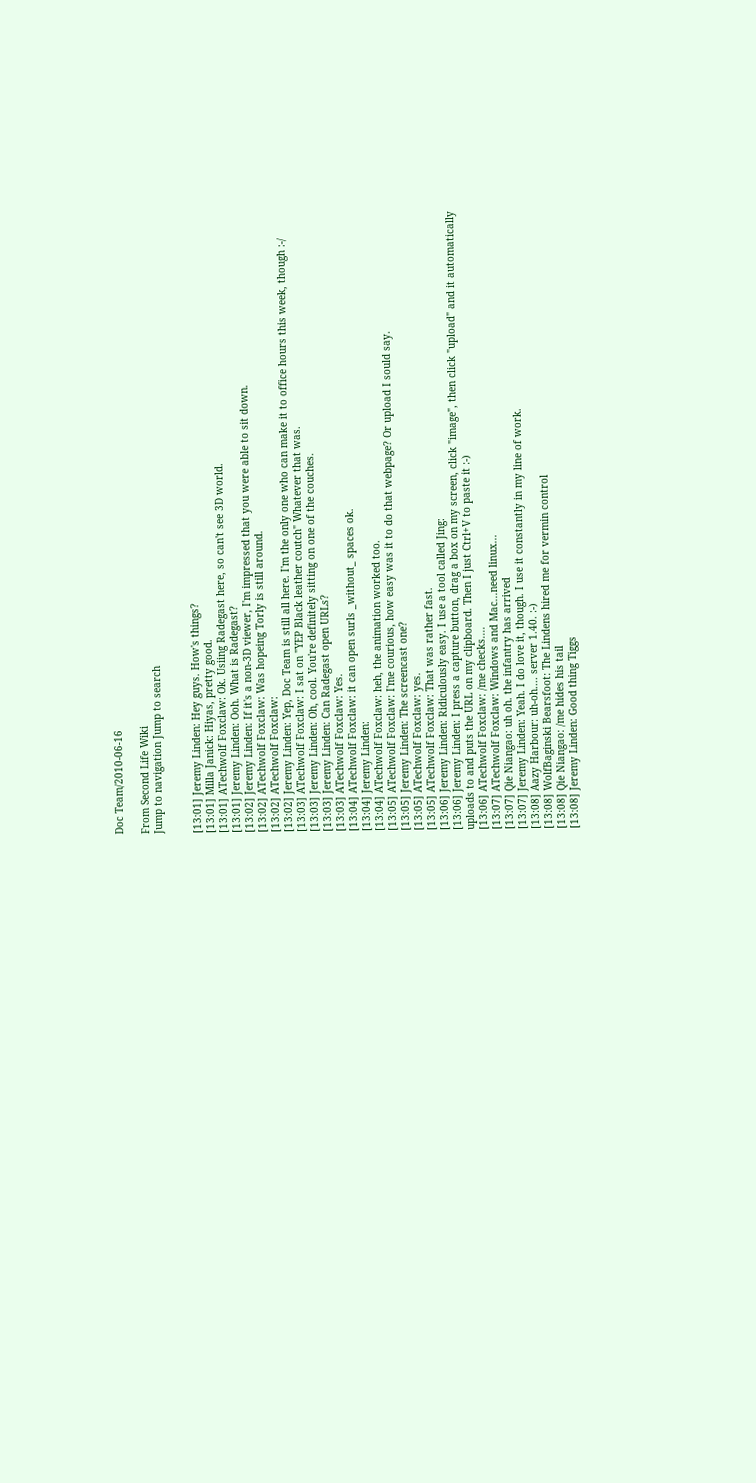Doc Team/2010-06-16

From Second Life Wiki
Jump to navigation Jump to search


[13:01] Jeremy Linden: Hey guys. How's things?
[13:01] Milla Janick: Hiyas, pretty good.
[13:01] ATechwolf Foxclaw: Ok. Usiing Radegast here, so can't see 3D world.
[13:01] Jeremy Linden: Ooh. What is Radegast?
[13:02] Jeremy Linden: If it's a non-3D viewer, I'm impressed that you were able to sit down.
[13:02] ATechwolf Foxclaw: Was hopeing Torly is still around.
[13:02] ATechwolf Foxclaw:
[13:02] Jeremy Linden: Yep, Doc Team is still all here. I'm the only one who can make it to office hours this week, though :-/
[13:03] ATechwolf Foxclaw: I sat on "YEP Black leather coutch" Whatever that was.
[13:03] Jeremy Linden: Oh, cool. You're definitely sitting on one of the couches.
[13:03] Jeremy Linden: Can Radegast open URLs?
[13:03] ATechwolf Foxclaw: Yes.
[13:04] ATechwolf Foxclaw: it can open surls _without_ spaces ok.
[13:04] Jeremy Linden:
[13:04] ATechwolf Foxclaw: heh, the animation worked too.
[13:05] ATechwolf Foxclaw: I'me courious, how easy was it to do that webpage? Or upload I sould say.
[13:05] Jeremy Linden: The screencast one?
[13:05] ATechwolf Foxclaw: yes.
[13:05] ATechwolf Foxclaw: That was rather fast.
[13:06] Jeremy Linden: Ridiculously easy. I use a tool called Jing:
[13:06] Jeremy Linden: I press a capture button, drag a box on my screen, click "image", then click "upload" and it automatically uploads to and puts the URL on my clipboard. Then I just Ctrl+V to paste it :-)
[13:06] ATechwolf Foxclaw: /me checks....
[13:07] ATechwolf Foxclaw: Windows and Mac...need linux...
[13:07] Qie Niangao: uh oh. the infantry has arrived
[13:07] Jeremy Linden: Yeah. I do love it, though. I use it constantly in my line of work.
[13:08] Aazy Harbour: uh-oh.... server 1.40. :-)
[13:08] WolfBaginski Bearsfoot: The Lindens hired me for vermin control
[13:08] Qie Niangao: /me hides his tail
[13:08] Jeremy Linden: Good thing Tiggs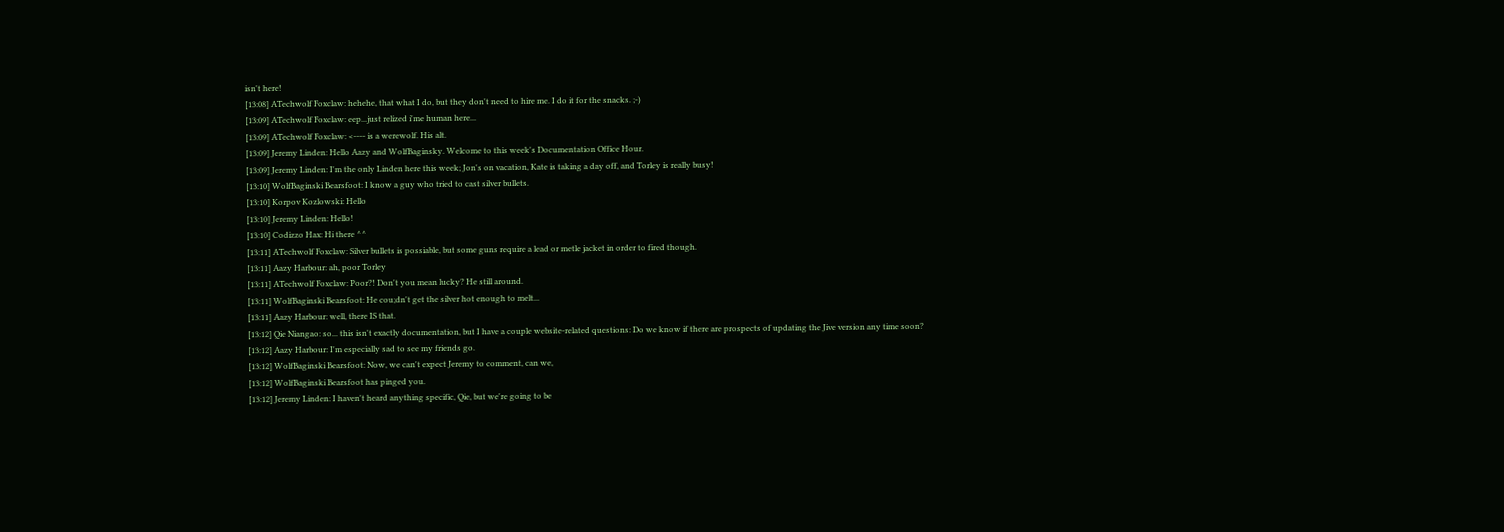isn't here!
[13:08] ATechwolf Foxclaw: hehehe, that what I do, but they don't need to hire me. I do it for the snacks. ;-)
[13:09] ATechwolf Foxclaw: eep...just relized i'me human here...
[13:09] ATechwolf Foxclaw: <---- is a werewolf. His alt.
[13:09] Jeremy Linden: Hello Aazy and WolfBaginsky. Welcome to this week's Documentation Office Hour.
[13:09] Jeremy Linden: I'm the only Linden here this week; Jon's on vacation, Kate is taking a day off, and Torley is really busy!
[13:10] WolfBaginski Bearsfoot: I know a guy who tried to cast silver bullets.
[13:10] Korpov Kozlowski: Hello
[13:10] Jeremy Linden: Hello!
[13:10] Codizzo Hax: Hi there ^^
[13:11] ATechwolf Foxclaw: Silver bullets is possiable, but some guns require a lead or metle jacket in order to fired though.
[13:11] Aazy Harbour: ah, poor Torley
[13:11] ATechwolf Foxclaw: Poor?! Don't you mean lucky? He still around.
[13:11] WolfBaginski Bearsfoot: He cou;dn't get the silver hot enough to melt...
[13:11] Aazy Harbour: well, there IS that.
[13:12] Qie Niangao: so... this isn't exactly documentation, but I have a couple website-related questions: Do we know if there are prospects of updating the Jive version any time soon?
[13:12] Aazy Harbour: I'm especially sad to see my friends go.
[13:12] WolfBaginski Bearsfoot: Now, we can't expect Jeremy to comment, can we,
[13:12] WolfBaginski Bearsfoot has pinged you.
[13:12] Jeremy Linden: I haven't heard anything specific, Qie, but we're going to be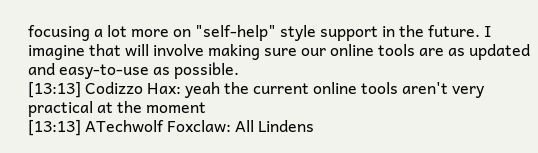focusing a lot more on "self-help" style support in the future. I imagine that will involve making sure our online tools are as updated and easy-to-use as possible.
[13:13] Codizzo Hax: yeah the current online tools aren't very practical at the moment
[13:13] ATechwolf Foxclaw: All Lindens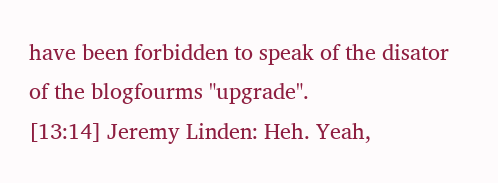have been forbidden to speak of the disator of the blogfourms "upgrade".
[13:14] Jeremy Linden: Heh. Yeah,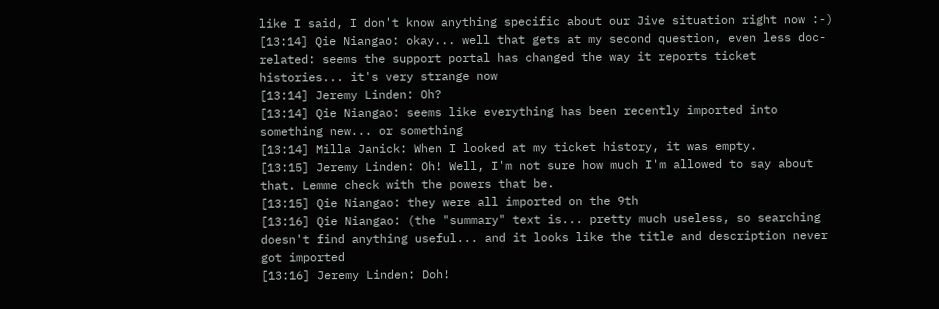like I said, I don't know anything specific about our Jive situation right now :-)
[13:14] Qie Niangao: okay... well that gets at my second question, even less doc-related: seems the support portal has changed the way it reports ticket histories... it's very strange now
[13:14] Jeremy Linden: Oh?
[13:14] Qie Niangao: seems like everything has been recently imported into something new... or something
[13:14] Milla Janick: When I looked at my ticket history, it was empty.
[13:15] Jeremy Linden: Oh! Well, I'm not sure how much I'm allowed to say about that. Lemme check with the powers that be.
[13:15] Qie Niangao: they were all imported on the 9th
[13:16] Qie Niangao: (the "summary" text is... pretty much useless, so searching doesn't find anything useful... and it looks like the title and description never got imported
[13:16] Jeremy Linden: Doh!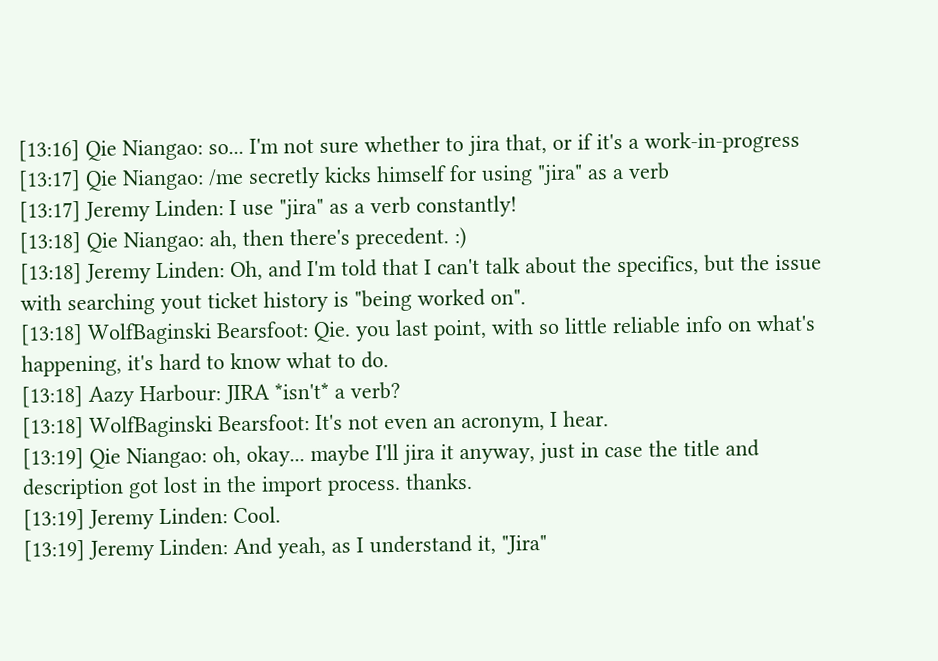[13:16] Qie Niangao: so... I'm not sure whether to jira that, or if it's a work-in-progress
[13:17] Qie Niangao: /me secretly kicks himself for using "jira" as a verb
[13:17] Jeremy Linden: I use "jira" as a verb constantly!
[13:18] Qie Niangao: ah, then there's precedent. :)
[13:18] Jeremy Linden: Oh, and I'm told that I can't talk about the specifics, but the issue with searching yout ticket history is "being worked on".
[13:18] WolfBaginski Bearsfoot: Qie. you last point, with so little reliable info on what's happening, it's hard to know what to do.
[13:18] Aazy Harbour: JIRA *isn't* a verb?
[13:18] WolfBaginski Bearsfoot: It's not even an acronym, I hear.
[13:19] Qie Niangao: oh, okay... maybe I'll jira it anyway, just in case the title and description got lost in the import process. thanks.
[13:19] Jeremy Linden: Cool.
[13:19] Jeremy Linden: And yeah, as I understand it, "Jira"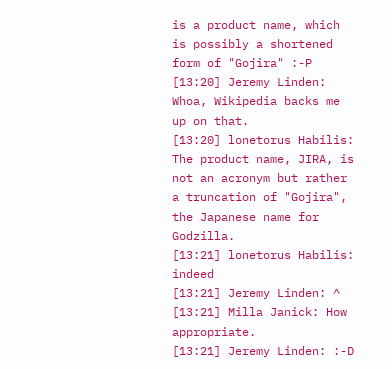is a product name, which is possibly a shortened form of "Gojira" :-P
[13:20] Jeremy Linden: Whoa, Wikipedia backs me up on that.
[13:20] lonetorus Habilis: The product name, JIRA, is not an acronym but rather a truncation of "Gojira", the Japanese name for Godzilla.
[13:21] lonetorus Habilis: indeed
[13:21] Jeremy Linden: ^
[13:21] Milla Janick: How appropriate.
[13:21] Jeremy Linden: :-D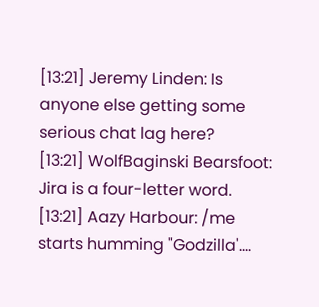[13:21] Jeremy Linden: Is anyone else getting some serious chat lag here?
[13:21] WolfBaginski Bearsfoot: Jira is a four-letter word.
[13:21] Aazy Harbour: /me starts humming "Godzilla'....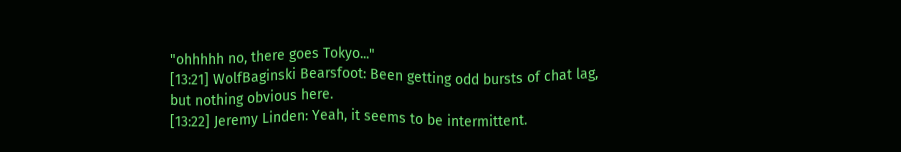"ohhhhh no, there goes Tokyo..."
[13:21] WolfBaginski Bearsfoot: Been getting odd bursts of chat lag, but nothing obvious here.
[13:22] Jeremy Linden: Yeah, it seems to be intermittent.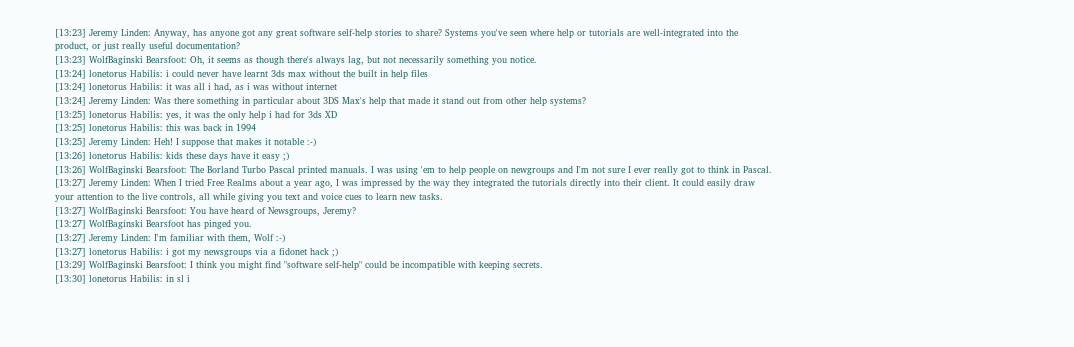[13:23] Jeremy Linden: Anyway, has anyone got any great software self-help stories to share? Systems you've seen where help or tutorials are well-integrated into the product, or just really useful documentation?
[13:23] WolfBaginski Bearsfoot: Oh, it seems as though there's always lag, but not necessarily something you notice.
[13:24] lonetorus Habilis: i could never have learnt 3ds max without the built in help files
[13:24] lonetorus Habilis: it was all i had, as i was without internet
[13:24] Jeremy Linden: Was there something in particular about 3DS Max's help that made it stand out from other help systems?
[13:25] lonetorus Habilis: yes, it was the only help i had for 3ds XD
[13:25] lonetorus Habilis: this was back in 1994
[13:25] Jeremy Linden: Heh! I suppose that makes it notable :-)
[13:26] lonetorus Habilis: kids these days have it easy ;)
[13:26] WolfBaginski Bearsfoot: The Borland Turbo Pascal printed manuals. I was using 'em to help people on newgroups and I'm not sure I ever really got to think in Pascal.
[13:27] Jeremy Linden: When I tried Free Realms about a year ago, I was impressed by the way they integrated the tutorials directly into their client. It could easily draw your attention to the live controls, all while giving you text and voice cues to learn new tasks.
[13:27] WolfBaginski Bearsfoot: You have heard of Newsgroups, Jeremy?
[13:27] WolfBaginski Bearsfoot has pinged you.
[13:27] Jeremy Linden: I'm familiar with them, Wolf :-)
[13:27] lonetorus Habilis: i got my newsgroups via a fidonet hack ;)
[13:29] WolfBaginski Bearsfoot: I think you might find "software self-help" could be incompatible with keeping secrets.
[13:30] lonetorus Habilis: in sl i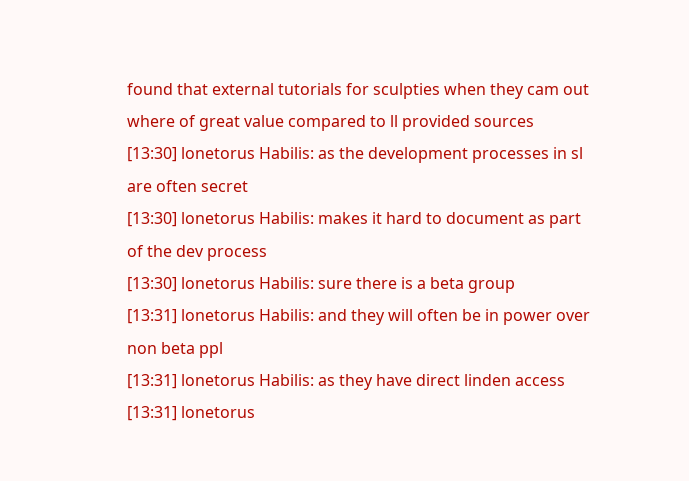found that external tutorials for sculpties when they cam out where of great value compared to ll provided sources
[13:30] lonetorus Habilis: as the development processes in sl are often secret
[13:30] lonetorus Habilis: makes it hard to document as part of the dev process
[13:30] lonetorus Habilis: sure there is a beta group
[13:31] lonetorus Habilis: and they will often be in power over non beta ppl
[13:31] lonetorus Habilis: as they have direct linden access
[13:31] lonetorus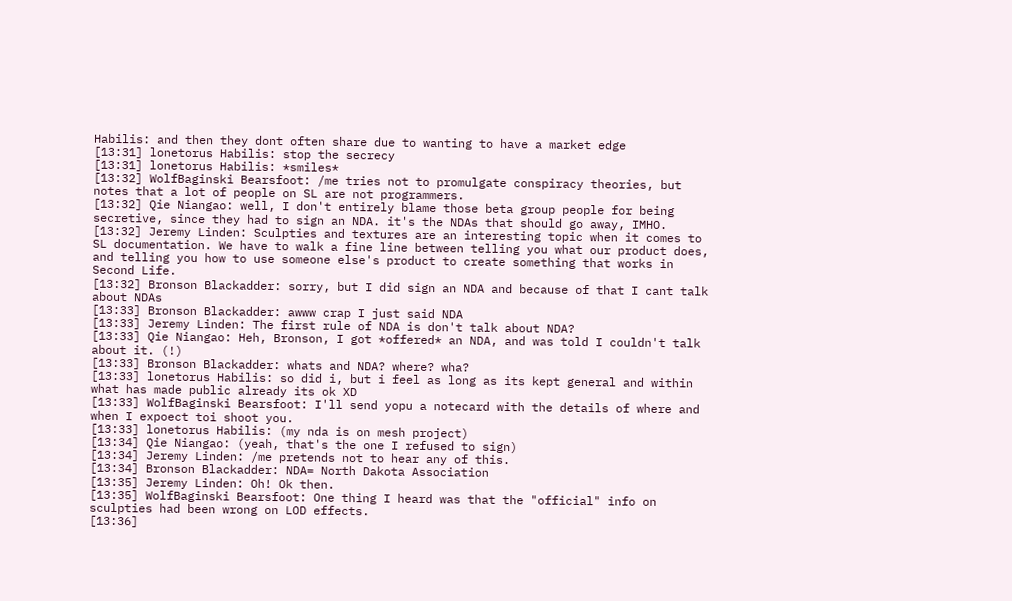Habilis: and then they dont often share due to wanting to have a market edge
[13:31] lonetorus Habilis: stop the secrecy
[13:31] lonetorus Habilis: *smiles*
[13:32] WolfBaginski Bearsfoot: /me tries not to promulgate conspiracy theories, but notes that a lot of people on SL are not programmers.
[13:32] Qie Niangao: well, I don't entirely blame those beta group people for being secretive, since they had to sign an NDA. it's the NDAs that should go away, IMHO.
[13:32] Jeremy Linden: Sculpties and textures are an interesting topic when it comes to SL documentation. We have to walk a fine line between telling you what our product does, and telling you how to use someone else's product to create something that works in Second Life.
[13:32] Bronson Blackadder: sorry, but I did sign an NDA and because of that I cant talk about NDAs
[13:33] Bronson Blackadder: awww crap I just said NDA
[13:33] Jeremy Linden: The first rule of NDA is don't talk about NDA?
[13:33] Qie Niangao: Heh, Bronson, I got *offered* an NDA, and was told I couldn't talk about it. (!)
[13:33] Bronson Blackadder: whats and NDA? where? wha?
[13:33] lonetorus Habilis: so did i, but i feel as long as its kept general and within what has made public already its ok XD
[13:33] WolfBaginski Bearsfoot: I'll send yopu a notecard with the details of where and when I expoect toi shoot you.
[13:33] lonetorus Habilis: (my nda is on mesh project)
[13:34] Qie Niangao: (yeah, that's the one I refused to sign)
[13:34] Jeremy Linden: /me pretends not to hear any of this.
[13:34] Bronson Blackadder: NDA= North Dakota Association
[13:35] Jeremy Linden: Oh! Ok then.
[13:35] WolfBaginski Bearsfoot: One thing I heard was that the "official" info on sculpties had been wrong on LOD effects.
[13:36]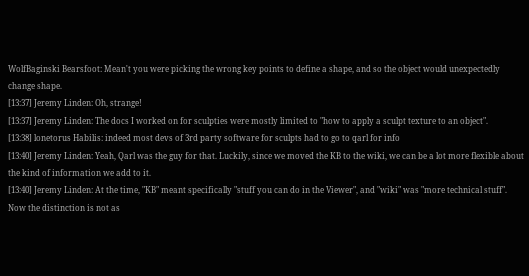WolfBaginski Bearsfoot: Mean't you were picking the wrong key points to define a shape, and so the object would unexpectedly change shape.
[13:37] Jeremy Linden: Oh, strange!
[13:37] Jeremy Linden: The docs I worked on for sculpties were mostly limited to "how to apply a sculpt texture to an object".
[13:38] lonetorus Habilis: indeed most devs of 3rd party software for sculpts had to go to qarl for info
[13:40] Jeremy Linden: Yeah, Qarl was the guy for that. Luckily, since we moved the KB to the wiki, we can be a lot more flexible about the kind of information we add to it.
[13:40] Jeremy Linden: At the time, "KB" meant specifically "stuff you can do in the Viewer", and "wiki" was "more technical stuff". Now the distinction is not as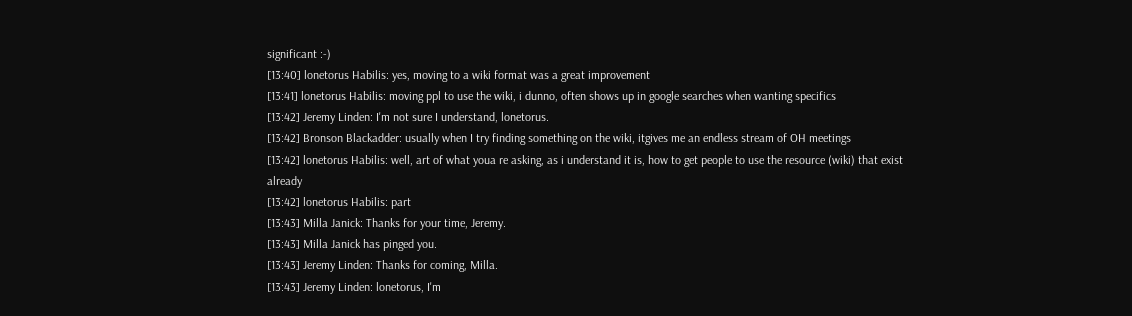significant :-)
[13:40] lonetorus Habilis: yes, moving to a wiki format was a great improvement
[13:41] lonetorus Habilis: moving ppl to use the wiki, i dunno, often shows up in google searches when wanting specifics
[13:42] Jeremy Linden: I'm not sure I understand, lonetorus.
[13:42] Bronson Blackadder: usually when I try finding something on the wiki, itgives me an endless stream of OH meetings
[13:42] lonetorus Habilis: well, art of what youa re asking, as i understand it is, how to get people to use the resource (wiki) that exist already
[13:42] lonetorus Habilis: part
[13:43] Milla Janick: Thanks for your time, Jeremy.
[13:43] Milla Janick has pinged you.
[13:43] Jeremy Linden: Thanks for coming, Milla.
[13:43] Jeremy Linden: lonetorus, I'm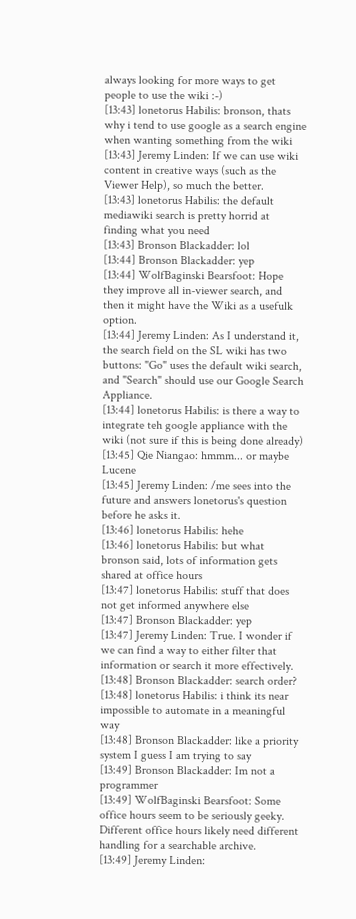always looking for more ways to get people to use the wiki :-)
[13:43] lonetorus Habilis: bronson, thats why i tend to use google as a search engine when wanting something from the wiki
[13:43] Jeremy Linden: If we can use wiki content in creative ways (such as the Viewer Help), so much the better.
[13:43] lonetorus Habilis: the default mediawiki search is pretty horrid at finding what you need
[13:43] Bronson Blackadder: lol
[13:44] Bronson Blackadder: yep
[13:44] WolfBaginski Bearsfoot: Hope they improve all in-viewer search, and then it might have the Wiki as a usefulk option.
[13:44] Jeremy Linden: As I understand it, the search field on the SL wiki has two buttons: "Go" uses the default wiki search, and "Search" should use our Google Search Appliance.
[13:44] lonetorus Habilis: is there a way to integrate teh google appliance with the wiki (not sure if this is being done already)
[13:45] Qie Niangao: hmmm... or maybe Lucene
[13:45] Jeremy Linden: /me sees into the future and answers lonetorus's question before he asks it.
[13:46] lonetorus Habilis: hehe
[13:46] lonetorus Habilis: but what bronson said, lots of information gets shared at office hours
[13:47] lonetorus Habilis: stuff that does not get informed anywhere else
[13:47] Bronson Blackadder: yep
[13:47] Jeremy Linden: True. I wonder if we can find a way to either filter that information or search it more effectively.
[13:48] Bronson Blackadder: search order?
[13:48] lonetorus Habilis: i think its near impossible to automate in a meaningful way
[13:48] Bronson Blackadder: like a priority system I guess I am trying to say
[13:49] Bronson Blackadder: Im not a programmer
[13:49] WolfBaginski Bearsfoot: Some office hours seem to be seriously geeky. Different office hours likely need different handling for a searchable archive.
[13:49] Jeremy Linden: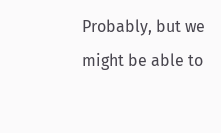Probably, but we might be able to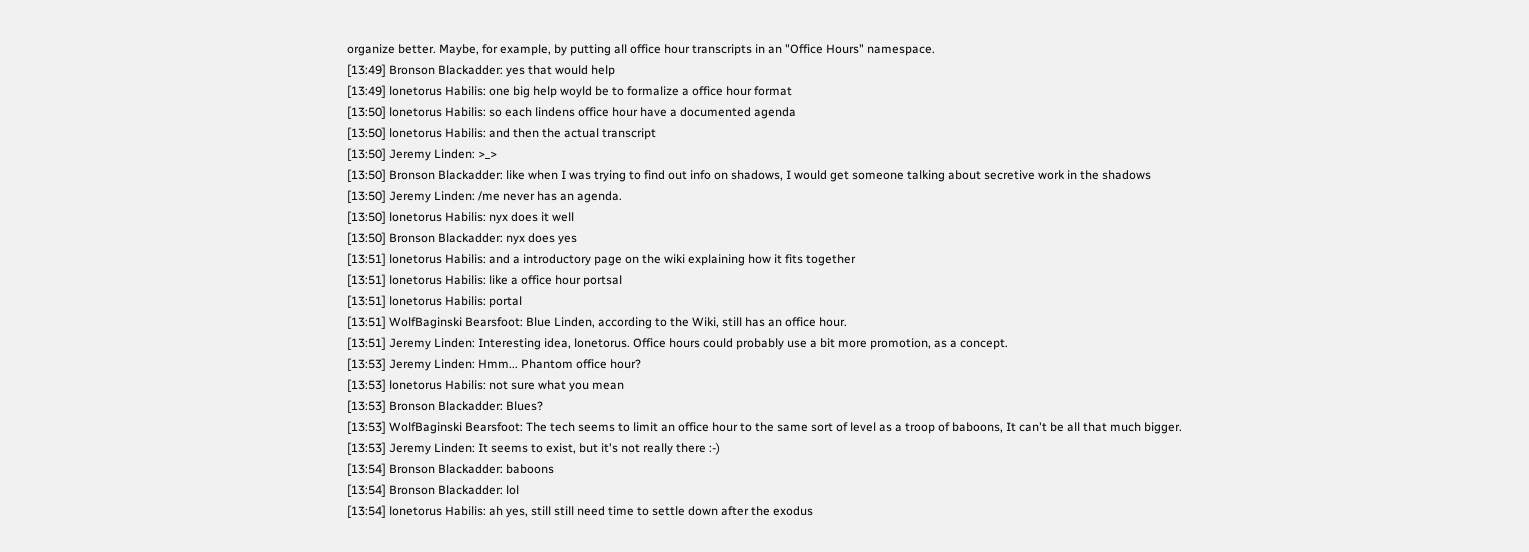organize better. Maybe, for example, by putting all office hour transcripts in an "Office Hours" namespace.
[13:49] Bronson Blackadder: yes that would help
[13:49] lonetorus Habilis: one big help woyld be to formalize a office hour format
[13:50] lonetorus Habilis: so each lindens office hour have a documented agenda
[13:50] lonetorus Habilis: and then the actual transcript
[13:50] Jeremy Linden: >_>
[13:50] Bronson Blackadder: like when I was trying to find out info on shadows, I would get someone talking about secretive work in the shadows
[13:50] Jeremy Linden: /me never has an agenda.
[13:50] lonetorus Habilis: nyx does it well
[13:50] Bronson Blackadder: nyx does yes
[13:51] lonetorus Habilis: and a introductory page on the wiki explaining how it fits together
[13:51] lonetorus Habilis: like a office hour portsal
[13:51] lonetorus Habilis: portal
[13:51] WolfBaginski Bearsfoot: Blue Linden, according to the Wiki, still has an office hour.
[13:51] Jeremy Linden: Interesting idea, lonetorus. Office hours could probably use a bit more promotion, as a concept.
[13:53] Jeremy Linden: Hmm... Phantom office hour?
[13:53] lonetorus Habilis: not sure what you mean
[13:53] Bronson Blackadder: Blues?
[13:53] WolfBaginski Bearsfoot: The tech seems to limit an office hour to the same sort of level as a troop of baboons, It can't be all that much bigger.
[13:53] Jeremy Linden: It seems to exist, but it's not really there :-)
[13:54] Bronson Blackadder: baboons
[13:54] Bronson Blackadder: lol
[13:54] lonetorus Habilis: ah yes, still still need time to settle down after the exodus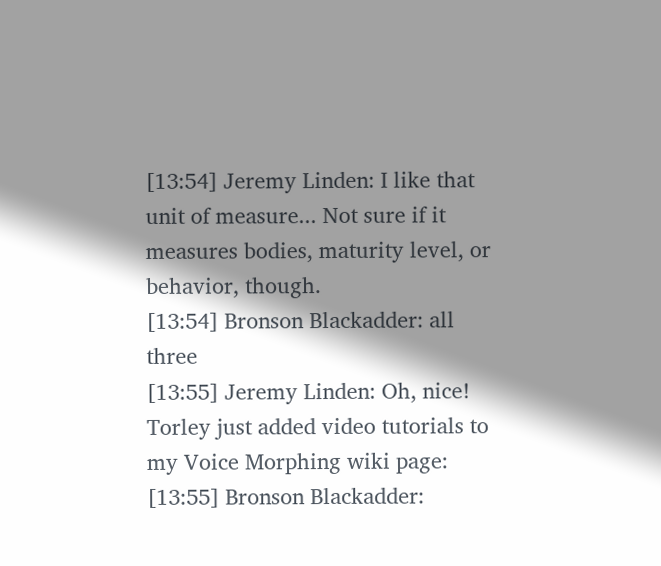[13:54] Jeremy Linden: I like that unit of measure... Not sure if it measures bodies, maturity level, or behavior, though.
[13:54] Bronson Blackadder: all three
[13:55] Jeremy Linden: Oh, nice! Torley just added video tutorials to my Voice Morphing wiki page:
[13:55] Bronson Blackadder: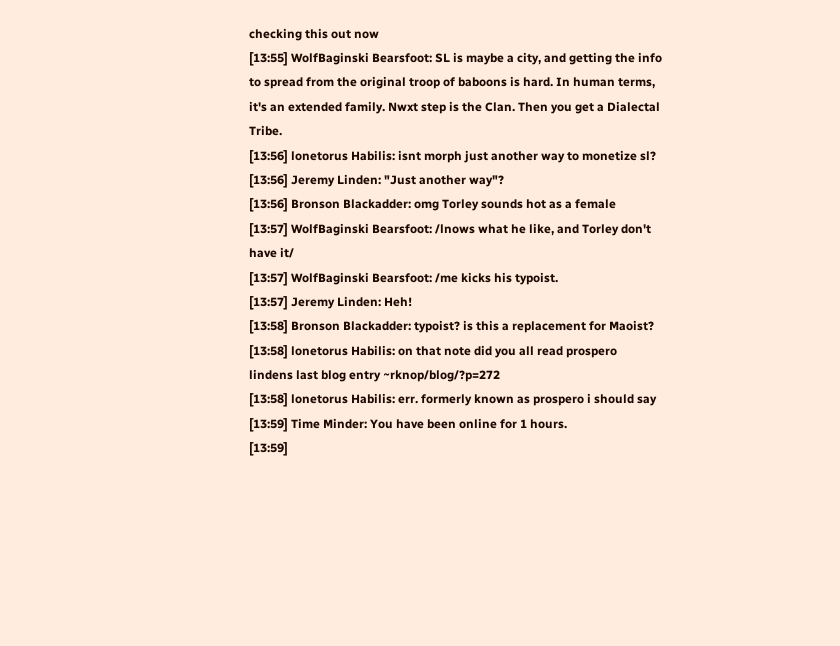checking this out now
[13:55] WolfBaginski Bearsfoot: SL is maybe a city, and getting the info to spread from the original troop of baboons is hard. In human terms, it's an extended family. Nwxt step is the Clan. Then you get a Dialectal Tribe.
[13:56] lonetorus Habilis: isnt morph just another way to monetize sl?
[13:56] Jeremy Linden: "Just another way"?
[13:56] Bronson Blackadder: omg Torley sounds hot as a female
[13:57] WolfBaginski Bearsfoot: /lnows what he like, and Torley don't have it/
[13:57] WolfBaginski Bearsfoot: /me kicks his typoist.
[13:57] Jeremy Linden: Heh!
[13:58] Bronson Blackadder: typoist? is this a replacement for Maoist?
[13:58] lonetorus Habilis: on that note did you all read prospero lindens last blog entry ~rknop/blog/?p=272
[13:58] lonetorus Habilis: err. formerly known as prospero i should say
[13:59] Time Minder: You have been online for 1 hours.
[13:59]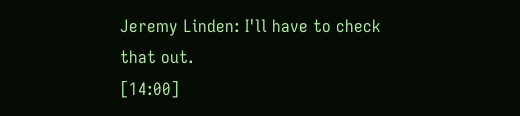Jeremy Linden: I'll have to check that out.
[14:00]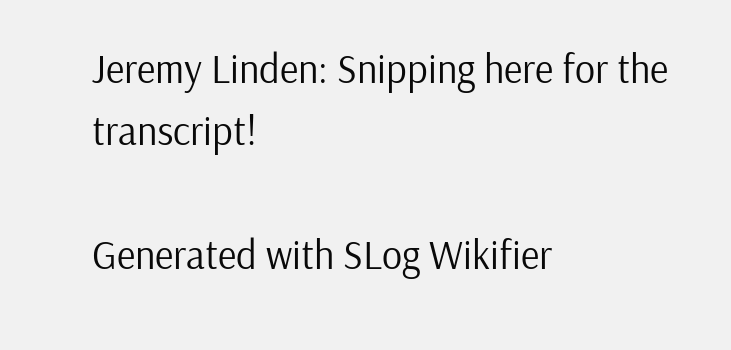Jeremy Linden: Snipping here for the transcript!

Generated with SLog Wikifier